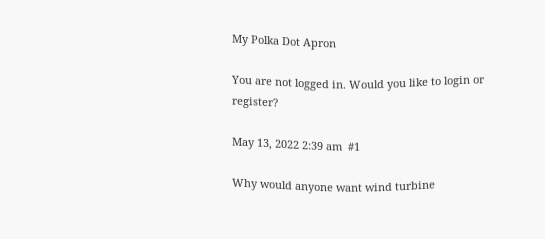My Polka Dot Apron

You are not logged in. Would you like to login or register?

May 13, 2022 2:39 am  #1

Why would anyone want wind turbine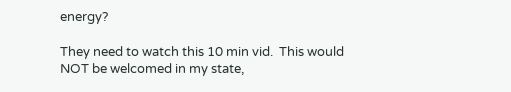energy?

They need to watch this 10 min vid.  This would NOT be welcomed in my state,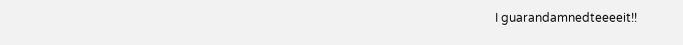I guarandamnedteeeeit!!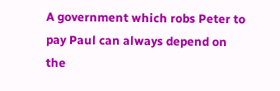A government which robs Peter to
pay Paul can always depend on
the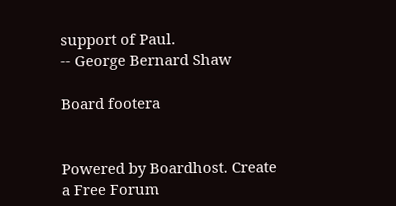support of Paul.
-- George Bernard Shaw

Board footera


Powered by Boardhost. Create a Free Forum